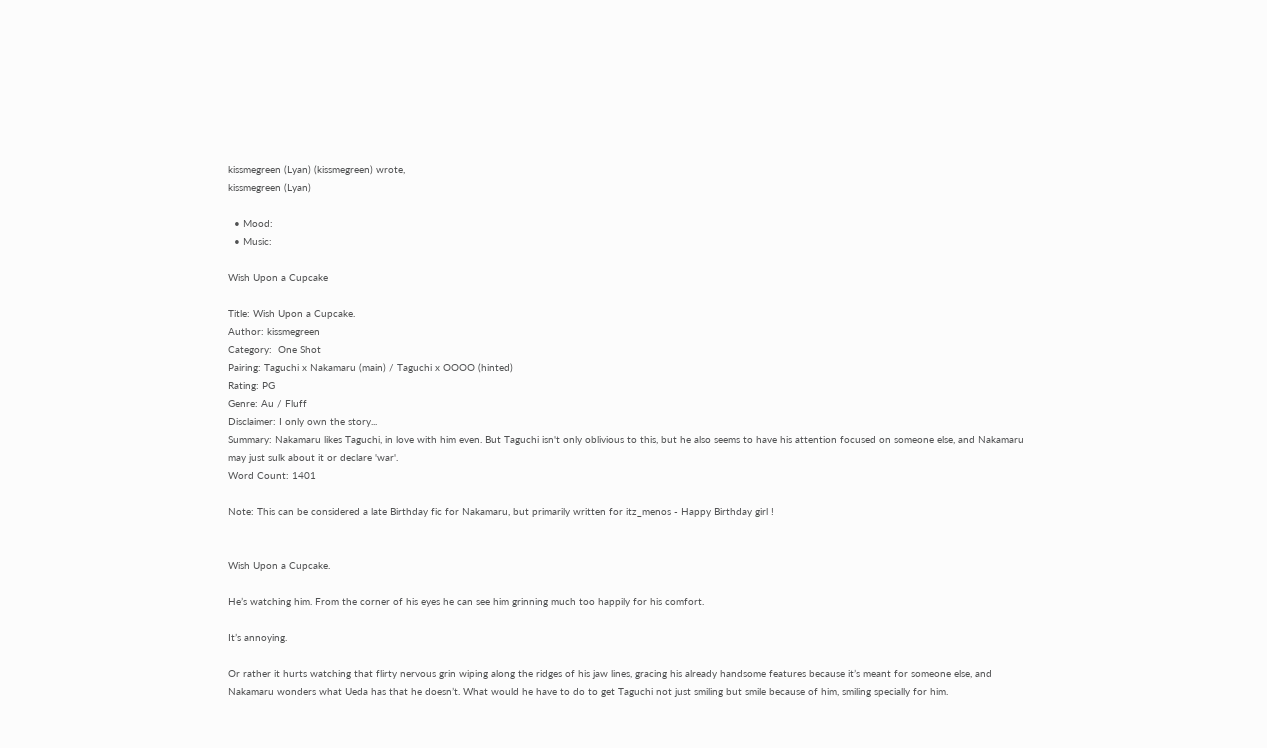kissmegreen (Lyan) (kissmegreen) wrote,
kissmegreen (Lyan)

  • Mood:
  • Music:

Wish Upon a Cupcake

Title: Wish Upon a Cupcake.
Author: kissmegreen
Category:  One Shot
Pairing: Taguchi x Nakamaru (main) / Taguchi x OOOO (hinted)
Rating: PG
Genre: Au / Fluff
Disclaimer: I only own the story...
Summary: Nakamaru likes Taguchi, in love with him even. But Taguchi isn't only oblivious to this, but he also seems to have his attention focused on someone else, and Nakamaru may just sulk about it or declare 'war'.
Word Count: 1401

Note: This can be considered a late Birthday fic for Nakamaru, but primarily written for itz_menos - Happy Birthday girl !


Wish Upon a Cupcake.

He’s watching him. From the corner of his eyes he can see him grinning much too happily for his comfort.

It’s annoying.

Or rather it hurts watching that flirty nervous grin wiping along the ridges of his jaw lines, gracing his already handsome features because it’s meant for someone else, and Nakamaru wonders what Ueda has that he doesn’t. What would he have to do to get Taguchi not just smiling but smile because of him, smiling specially for him.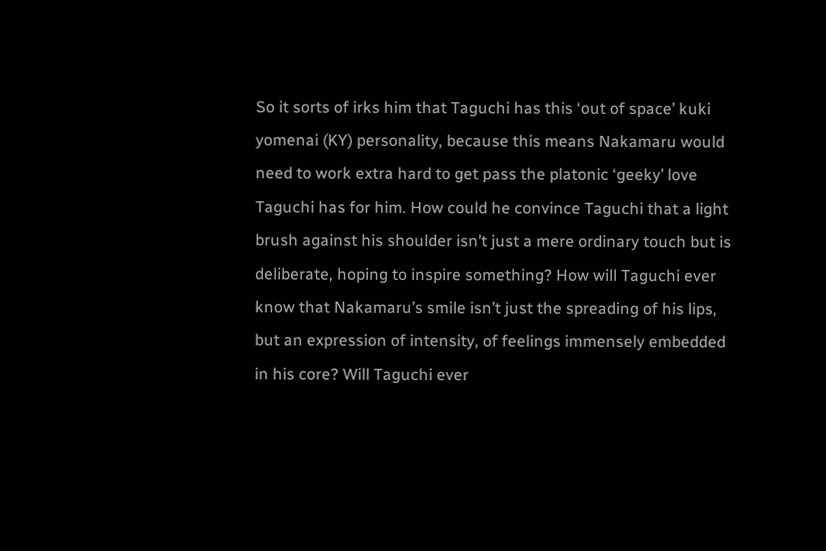So it sorts of irks him that Taguchi has this ‘out of space’ kuki yomenai (KY) personality, because this means Nakamaru would need to work extra hard to get pass the platonic ‘geeky’ love Taguchi has for him. How could he convince Taguchi that a light brush against his shoulder isn’t just a mere ordinary touch but is deliberate, hoping to inspire something? How will Taguchi ever know that Nakamaru’s smile isn’t just the spreading of his lips, but an expression of intensity, of feelings immensely embedded in his core? Will Taguchi ever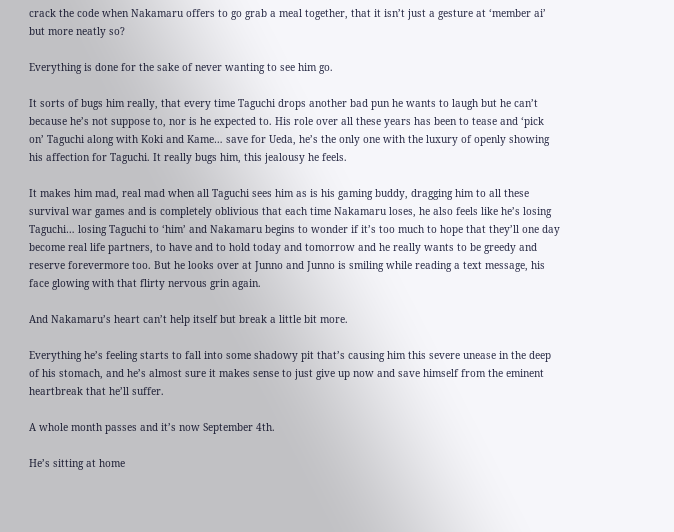crack the code when Nakamaru offers to go grab a meal together, that it isn’t just a gesture at ‘member ai’ but more neatly so?

Everything is done for the sake of never wanting to see him go.

It sorts of bugs him really, that every time Taguchi drops another bad pun he wants to laugh but he can’t because he’s not suppose to, nor is he expected to. His role over all these years has been to tease and ‘pick on’ Taguchi along with Koki and Kame… save for Ueda, he’s the only one with the luxury of openly showing his affection for Taguchi. It really bugs him, this jealousy he feels.

It makes him mad, real mad when all Taguchi sees him as is his gaming buddy, dragging him to all these survival war games and is completely oblivious that each time Nakamaru loses, he also feels like he’s losing Taguchi… losing Taguchi to ‘him’ and Nakamaru begins to wonder if it’s too much to hope that they’ll one day become real life partners, to have and to hold today and tomorrow and he really wants to be greedy and reserve forevermore too. But he looks over at Junno and Junno is smiling while reading a text message, his face glowing with that flirty nervous grin again.

And Nakamaru’s heart can’t help itself but break a little bit more.

Everything he’s feeling starts to fall into some shadowy pit that’s causing him this severe unease in the deep of his stomach, and he’s almost sure it makes sense to just give up now and save himself from the eminent heartbreak that he’ll suffer.

A whole month passes and it’s now September 4th.

He’s sitting at home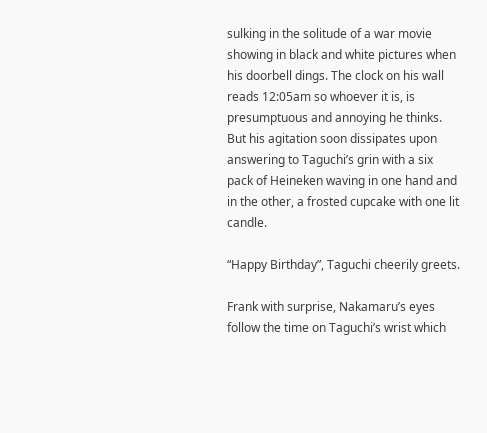sulking in the solitude of a war movie showing in black and white pictures when his doorbell dings. The clock on his wall reads 12:05am so whoever it is, is presumptuous and annoying he thinks. But his agitation soon dissipates upon answering to Taguchi’s grin with a six pack of Heineken waving in one hand and in the other, a frosted cupcake with one lit candle.

“Happy Birthday”, Taguchi cheerily greets.

Frank with surprise, Nakamaru’s eyes follow the time on Taguchi’s wrist which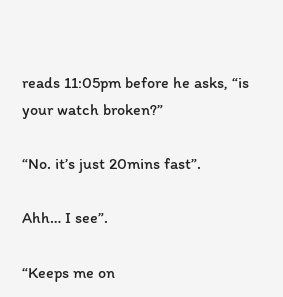reads 11:05pm before he asks, “is your watch broken?”

“No. it’s just 20mins fast”.

Ahh… I see”.

“Keeps me on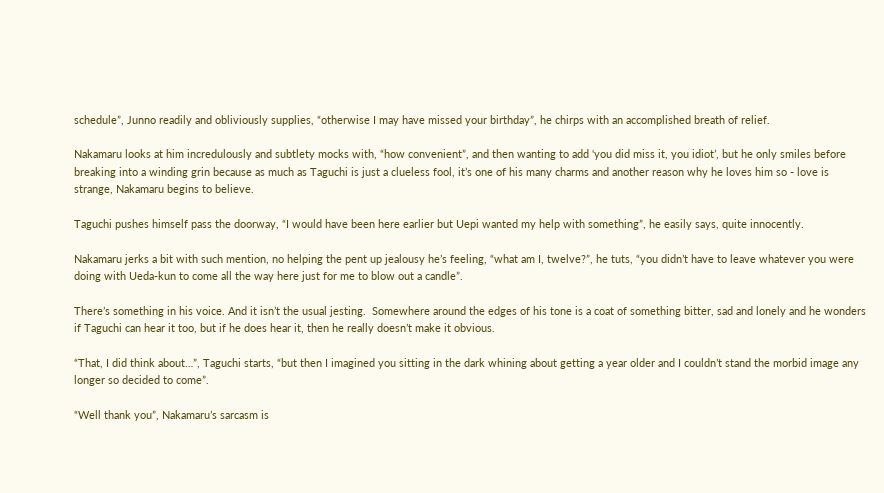schedule”, Junno readily and obliviously supplies, “otherwise I may have missed your birthday”, he chirps with an accomplished breath of relief.

Nakamaru looks at him incredulously and subtlety mocks with, “how convenient”, and then wanting to add ‘you did miss it, you idiot’, but he only smiles before breaking into a winding grin because as much as Taguchi is just a clueless fool, it’s one of his many charms and another reason why he loves him so - love is strange, Nakamaru begins to believe.

Taguchi pushes himself pass the doorway, “I would have been here earlier but Uepi wanted my help with something”, he easily says, quite innocently.

Nakamaru jerks a bit with such mention, no helping the pent up jealousy he’s feeling, “what am I, twelve?”, he tuts, “you didn’t have to leave whatever you were doing with Ueda-kun to come all the way here just for me to blow out a candle”.

There’s something in his voice. And it isn’t the usual jesting.  Somewhere around the edges of his tone is a coat of something bitter, sad and lonely and he wonders if Taguchi can hear it too, but if he does hear it, then he really doesn’t make it obvious.

“That, I did think about…”, Taguchi starts, “but then I imagined you sitting in the dark whining about getting a year older and I couldn’t stand the morbid image any longer so decided to come”.

“Well thank you”, Nakamaru’s sarcasm is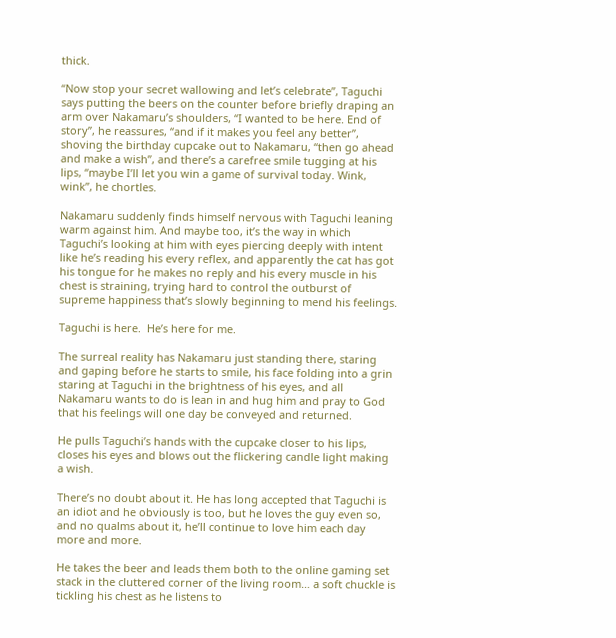thick.

“Now stop your secret wallowing and let’s celebrate”, Taguchi says putting the beers on the counter before briefly draping an arm over Nakamaru’s shoulders, “I wanted to be here. End of story”, he reassures, “and if it makes you feel any better”, shoving the birthday cupcake out to Nakamaru, “then go ahead and make a wish”, and there’s a carefree smile tugging at his lips, “maybe I’ll let you win a game of survival today. Wink, wink”, he chortles.

Nakamaru suddenly finds himself nervous with Taguchi leaning warm against him. And maybe too, it’s the way in which Taguchi’s looking at him with eyes piercing deeply with intent like he’s reading his every reflex, and apparently the cat has got his tongue for he makes no reply and his every muscle in his chest is straining, trying hard to control the outburst of supreme happiness that’s slowly beginning to mend his feelings.

Taguchi is here.  He’s here for me.

The surreal reality has Nakamaru just standing there, staring and gaping before he starts to smile, his face folding into a grin staring at Taguchi in the brightness of his eyes, and all Nakamaru wants to do is lean in and hug him and pray to God that his feelings will one day be conveyed and returned.

He pulls Taguchi’s hands with the cupcake closer to his lips, closes his eyes and blows out the flickering candle light making a wish.

There’s no doubt about it. He has long accepted that Taguchi is an idiot and he obviously is too, but he loves the guy even so, and no qualms about it, he’ll continue to love him each day more and more.

He takes the beer and leads them both to the online gaming set stack in the cluttered corner of the living room… a soft chuckle is tickling his chest as he listens to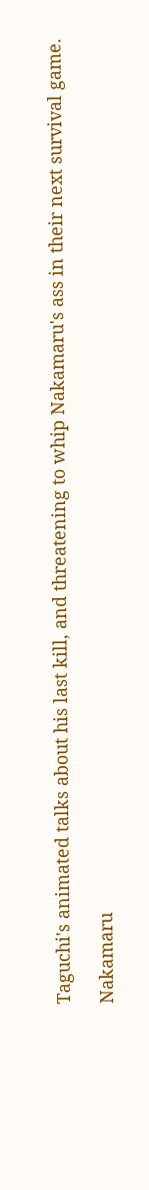Taguchi's animated talks about his last kill, and threatening to whip Nakamaru's ass in their next survival game.

Nakamaru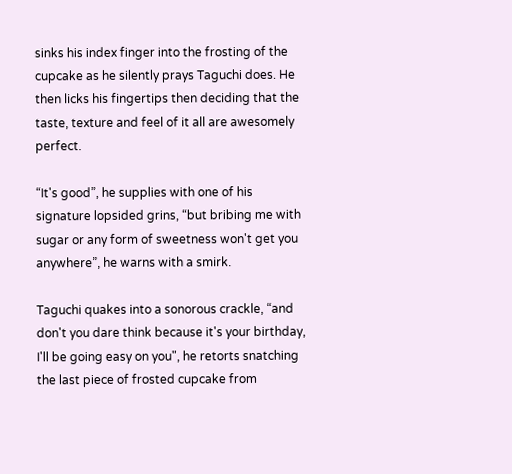sinks his index finger into the frosting of the cupcake as he silently prays Taguchi does. He then licks his fingertips then deciding that the taste, texture and feel of it all are awesomely perfect.

“It's good”, he supplies with one of his signature lopsided grins, “but bribing me with sugar or any form of sweetness won't get you anywhere”, he warns with a smirk.

Taguchi quakes into a sonorous crackle, “and don't you dare think because it's your birthday, I'll be going easy on you", he retorts snatching the last piece of frosted cupcake from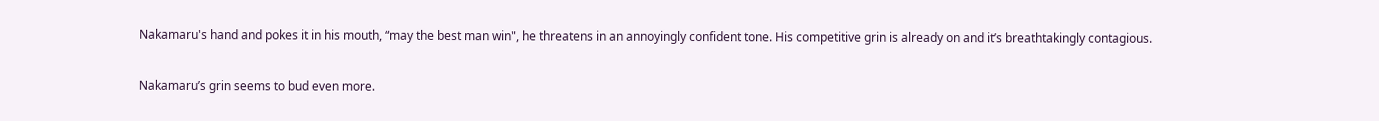Nakamaru's hand and pokes it in his mouth, “may the best man win", he threatens in an annoyingly confident tone. His competitive grin is already on and it’s breathtakingly contagious.

Nakamaru’s grin seems to bud even more.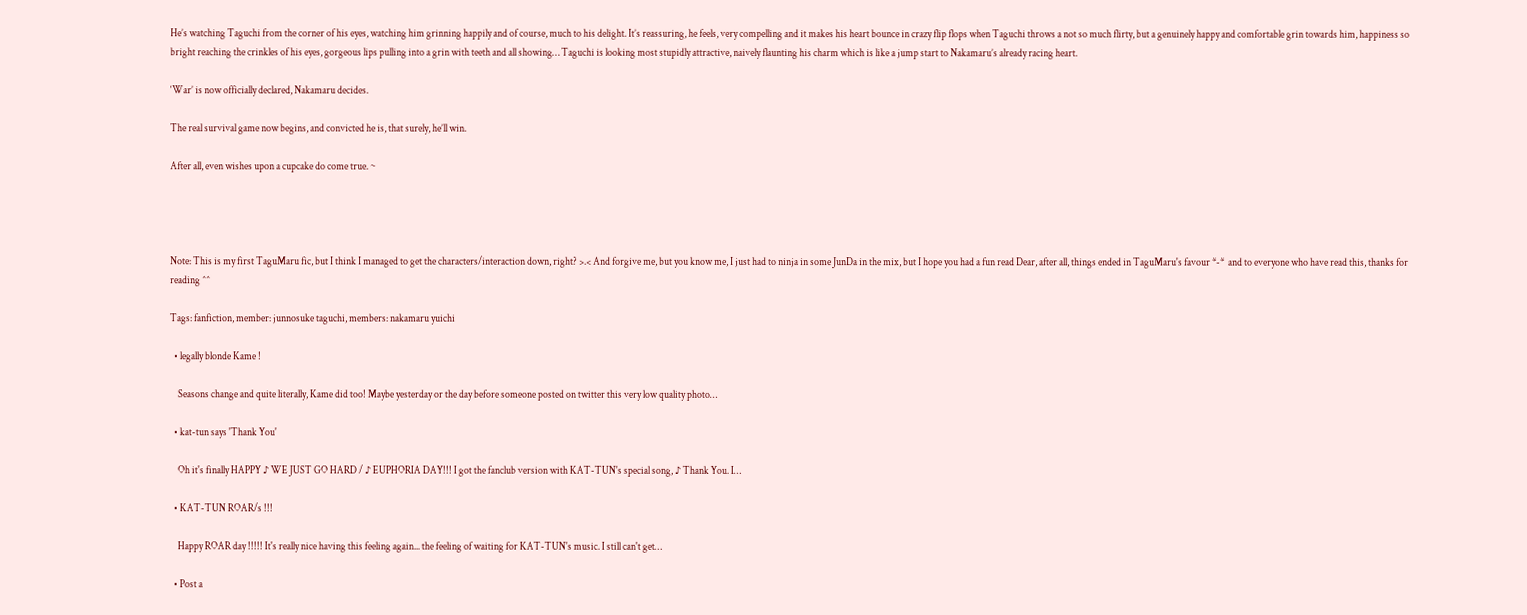He’s watching Taguchi from the corner of his eyes, watching him grinning happily and of course, much to his delight. It’s reassuring, he feels, very compelling and it makes his heart bounce in crazy flip flops when Taguchi throws a not so much flirty, but a genuinely happy and comfortable grin towards him, happiness so bright reaching the crinkles of his eyes, gorgeous lips pulling into a grin with teeth and all showing… Taguchi is looking most stupidly attractive, naively flaunting his charm which is like a jump start to Nakamaru’s already racing heart.

‘War’ is now officially declared, Nakamaru decides.

The real survival game now begins, and convicted he is, that surely, he’ll win.

After all, even wishes upon a cupcake do come true. ~




Note: This is my first TaguMaru fic, but I think I managed to get the characters/interaction down, right? >.< And forgive me, but you know me, I just had to ninja in some JunDa in the mix, but I hope you had a fun read Dear, after all, things ended in TaguMaru's favour *-*  and to everyone who have read this, thanks for reading ^^

Tags: fanfiction, member: junnosuke taguchi, members: nakamaru yuichi

  • legally blonde Kame !

    Seasons change and quite literally, Kame did too! Maybe yesterday or the day before someone posted on twitter this very low quality photo…

  • kat-tun says 'Thank You'

    Oh it's finally HAPPY ♪ WE JUST GO HARD / ♪ EUPHORIA DAY!!! I got the fanclub version with KAT-TUN's special song, ♪ Thank You. I…

  • KAT-TUN ROAR/s !!!

    Happy ROAR day !!!!! It's really nice having this feeling again... the feeling of waiting for KAT-TUN's music. I still can't get…

  • Post a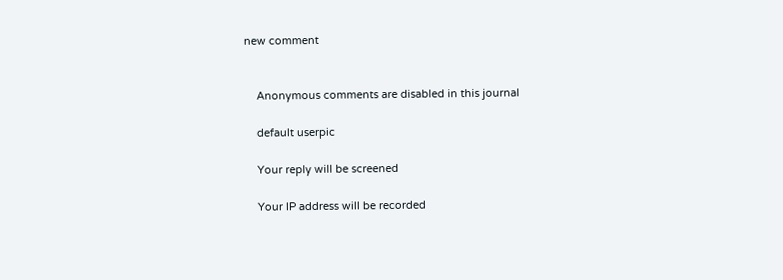new comment


    Anonymous comments are disabled in this journal

    default userpic

    Your reply will be screened

    Your IP address will be recorded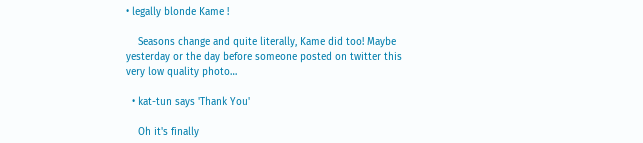• legally blonde Kame !

    Seasons change and quite literally, Kame did too! Maybe yesterday or the day before someone posted on twitter this very low quality photo…

  • kat-tun says 'Thank You'

    Oh it's finally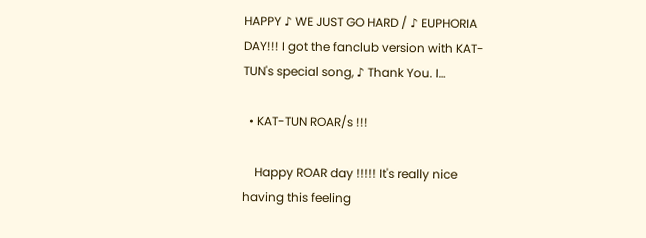HAPPY ♪ WE JUST GO HARD / ♪ EUPHORIA DAY!!! I got the fanclub version with KAT-TUN's special song, ♪ Thank You. I…

  • KAT-TUN ROAR/s !!!

    Happy ROAR day !!!!! It's really nice having this feeling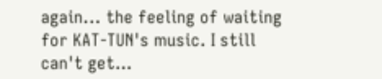again... the feeling of waiting for KAT-TUN's music. I still can't get…